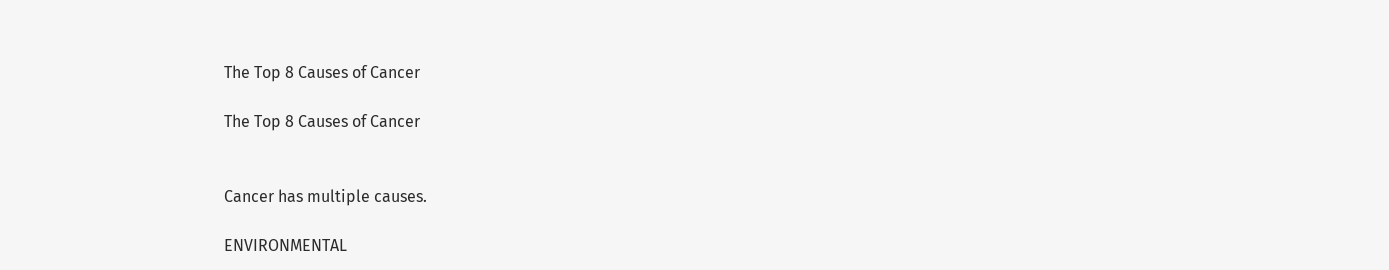The Top 8 Causes of Cancer

The Top 8 Causes of Cancer


Cancer has multiple causes.

ENVIRONMENTAL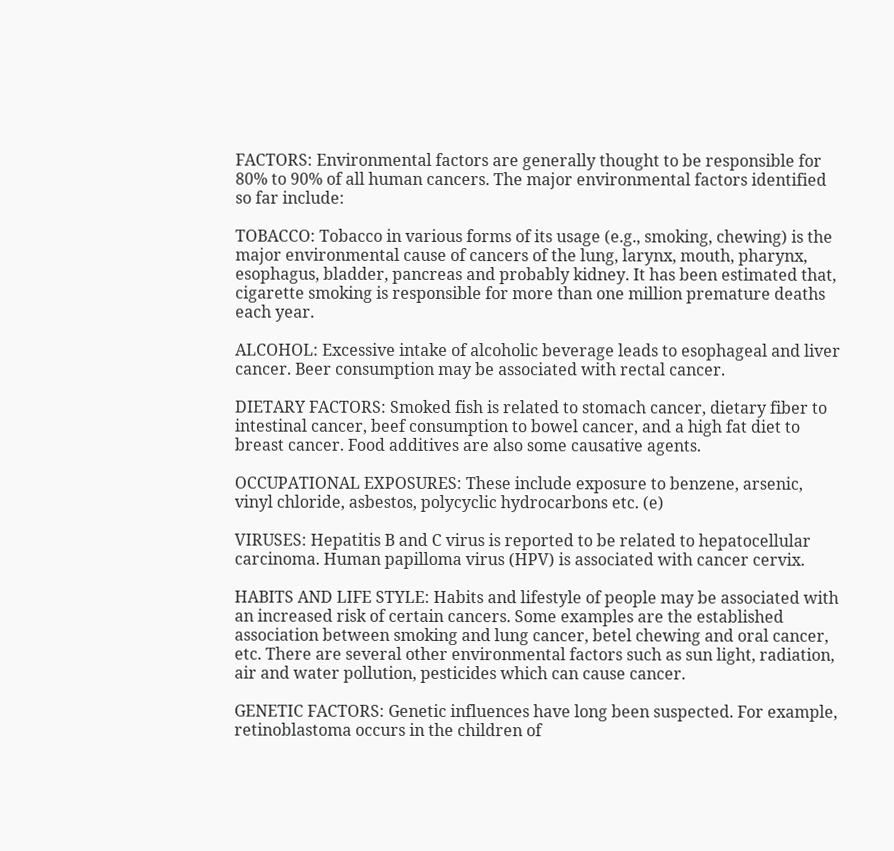FACTORS: Environmental factors are generally thought to be responsible for 80% to 90% of all human cancers. The major environmental factors identified so far include:

TOBACCO: Tobacco in various forms of its usage (e.g., smoking, chewing) is the major environmental cause of cancers of the lung, larynx, mouth, pharynx, esophagus, bladder, pancreas and probably kidney. It has been estimated that, cigarette smoking is responsible for more than one million premature deaths each year.

ALCOHOL: Excessive intake of alcoholic beverage leads to esophageal and liver cancer. Beer consumption may be associated with rectal cancer.

DIETARY FACTORS: Smoked fish is related to stomach cancer, dietary fiber to intestinal cancer, beef consumption to bowel cancer, and a high fat diet to breast cancer. Food additives are also some causative agents.

OCCUPATIONAL EXPOSURES: These include exposure to benzene, arsenic, vinyl chloride, asbestos, polycyclic hydrocarbons etc. (e)

VIRUSES: Hepatitis B and C virus is reported to be related to hepatocellular carcinoma. Human papilloma virus (HPV) is associated with cancer cervix.

HABITS AND LIFE STYLE: Habits and lifestyle of people may be associated with an increased risk of certain cancers. Some examples are the established association between smoking and lung cancer, betel chewing and oral cancer, etc. There are several other environmental factors such as sun light, radiation, air and water pollution, pesticides which can cause cancer.

GENETIC FACTORS: Genetic influences have long been suspected. For example, retinoblastoma occurs in the children of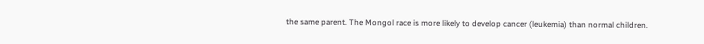the same parent. The Mongol race is more likely to develop cancer (leukemia) than normal children.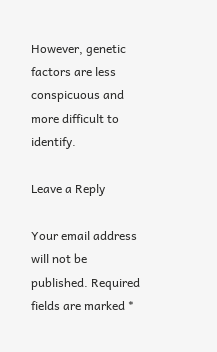However, genetic factors are less conspicuous and more difficult to identify.

Leave a Reply

Your email address will not be published. Required fields are marked *